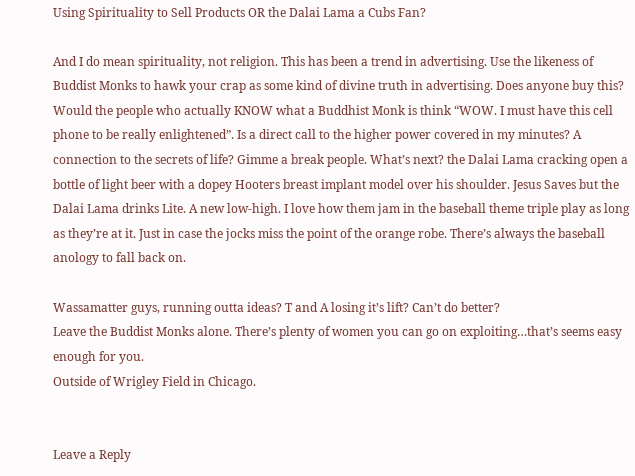Using Spirituality to Sell Products OR the Dalai Lama a Cubs Fan?

And I do mean spirituality, not religion. This has been a trend in advertising. Use the likeness of Buddist Monks to hawk your crap as some kind of divine truth in advertising. Does anyone buy this? Would the people who actually KNOW what a Buddhist Monk is think “WOW. I must have this cell phone to be really enlightened”. Is a direct call to the higher power covered in my minutes? A connection to the secrets of life? Gimme a break people. What’s next? the Dalai Lama cracking open a bottle of light beer with a dopey Hooters breast implant model over his shoulder. Jesus Saves but the Dalai Lama drinks Lite. A new low-high. I love how them jam in the baseball theme triple play as long as they’re at it. Just in case the jocks miss the point of the orange robe. There’s always the baseball anology to fall back on.

Wassamatter guys, running outta ideas? T and A losing it’s lift? Can’t do better?
Leave the Buddist Monks alone. There’s plenty of women you can go on exploiting…that’s seems easy enough for you.
Outside of Wrigley Field in Chicago.


Leave a Reply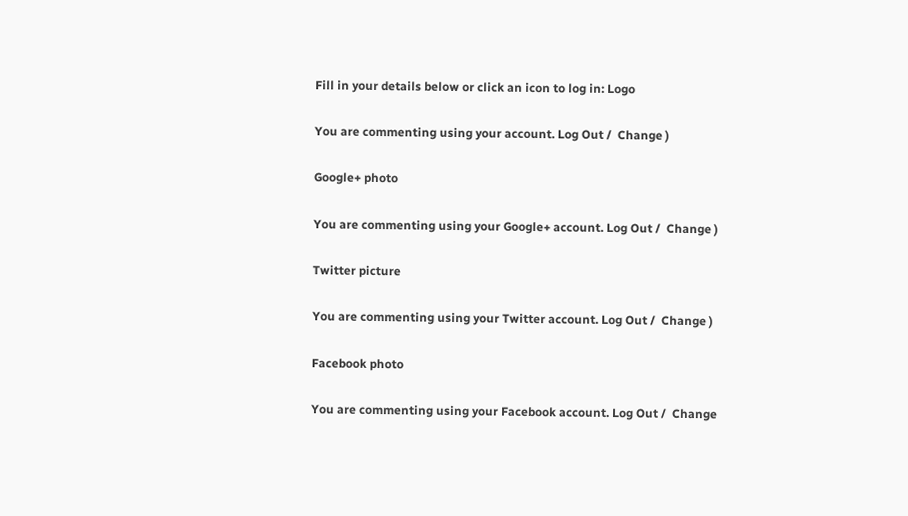Fill in your details below or click an icon to log in: Logo

You are commenting using your account. Log Out /  Change )

Google+ photo

You are commenting using your Google+ account. Log Out /  Change )

Twitter picture

You are commenting using your Twitter account. Log Out /  Change )

Facebook photo

You are commenting using your Facebook account. Log Out /  Change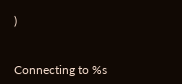)


Connecting to %s